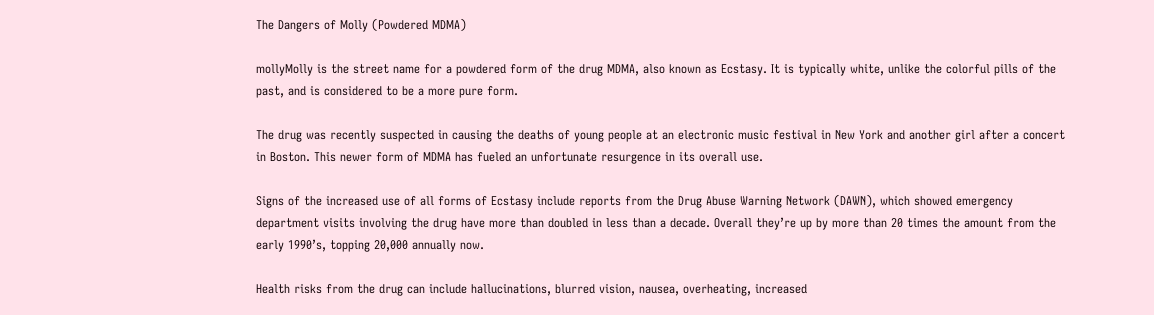The Dangers of Molly (Powdered MDMA)

mollyMolly is the street name for a powdered form of the drug MDMA, also known as Ecstasy. It is typically white, unlike the colorful pills of the past, and is considered to be a more pure form.

The drug was recently suspected in causing the deaths of young people at an electronic music festival in New York and another girl after a concert in Boston. This newer form of MDMA has fueled an unfortunate resurgence in its overall use.

Signs of the increased use of all forms of Ecstasy include reports from the Drug Abuse Warning Network (DAWN), which showed emergency department visits involving the drug have more than doubled in less than a decade. Overall they’re up by more than 20 times the amount from the early 1990’s, topping 20,000 annually now.

Health risks from the drug can include hallucinations, blurred vision, nausea, overheating, increased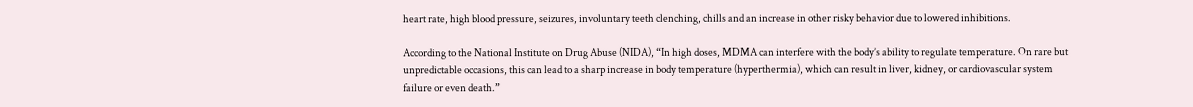heart rate, high blood pressure, seizures, involuntary teeth clenching, chills and an increase in other risky behavior due to lowered inhibitions.

According to the National Institute on Drug Abuse (NIDA), “In high doses, MDMA can interfere with the body’s ability to regulate temperature. On rare but unpredictable occasions, this can lead to a sharp increase in body temperature (hyperthermia), which can result in liver, kidney, or cardiovascular system failure or even death.”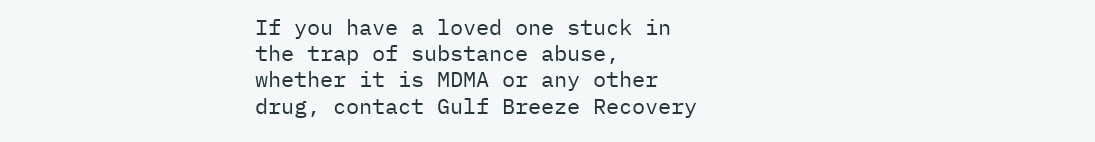If you have a loved one stuck in the trap of substance abuse, whether it is MDMA or any other drug, contact Gulf Breeze Recovery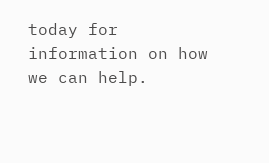today for information on how we can help.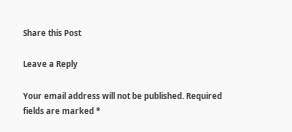Share this Post

Leave a Reply

Your email address will not be published. Required fields are marked *